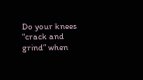Do your knees “crack and grind” when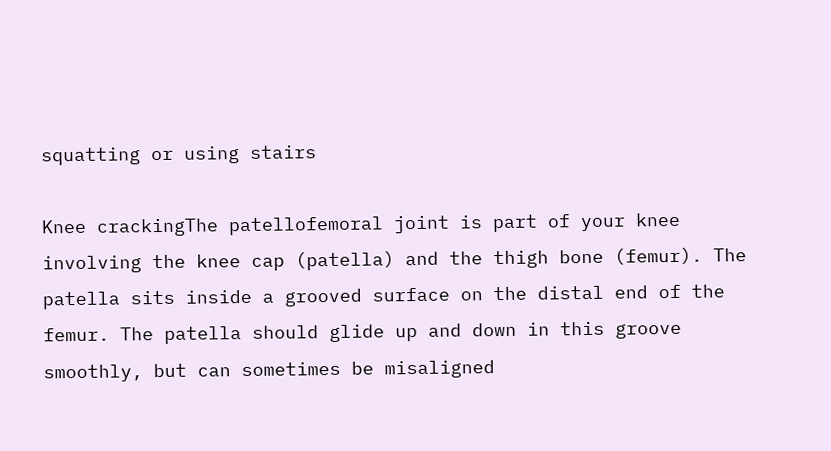squatting or using stairs

Knee crackingThe patellofemoral joint is part of your knee involving the knee cap (patella) and the thigh bone (femur). The patella sits inside a grooved surface on the distal end of the femur. The patella should glide up and down in this groove smoothly, but can sometimes be misaligned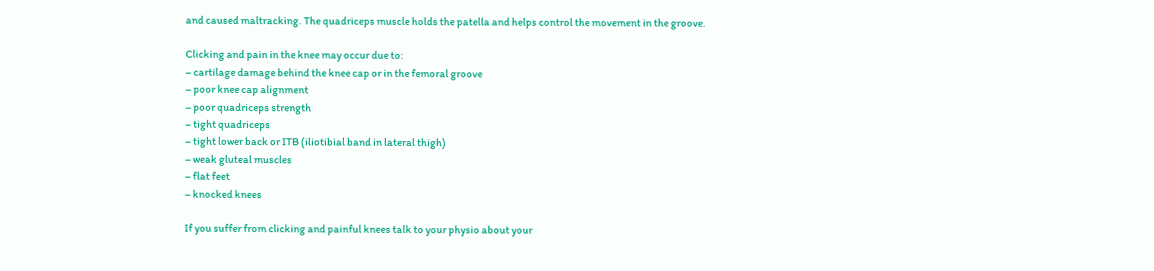and caused maltracking. The quadriceps muscle holds the patella and helps control the movement in the groove.

Clicking and pain in the knee may occur due to:
– cartilage damage behind the knee cap or in the femoral groove
– poor knee cap alignment
– poor quadriceps strength
– tight quadriceps
– tight lower back or ITB (iliotibial band in lateral thigh)
– weak gluteal muscles
– flat feet
– knocked knees

If you suffer from clicking and painful knees talk to your physio about your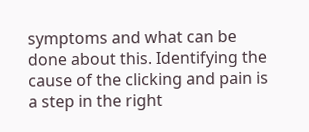symptoms and what can be done about this. Identifying the cause of the clicking and pain is a step in the right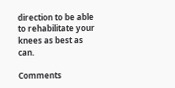direction to be able to rehabilitate your knees as best as can.

Comments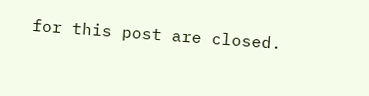for this post are closed.